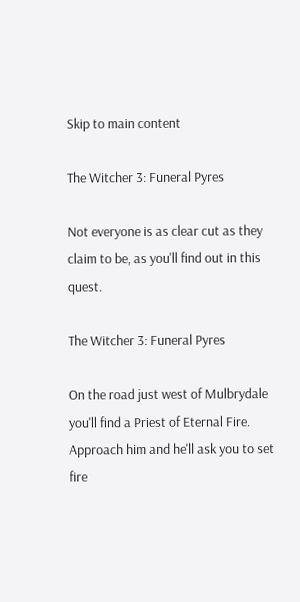Skip to main content

The Witcher 3: Funeral Pyres

Not everyone is as clear cut as they claim to be, as you'll find out in this quest.

The Witcher 3: Funeral Pyres

On the road just west of Mulbrydale you'll find a Priest of Eternal Fire. Approach him and he'll ask you to set fire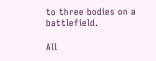to three bodies on a battlefield.

All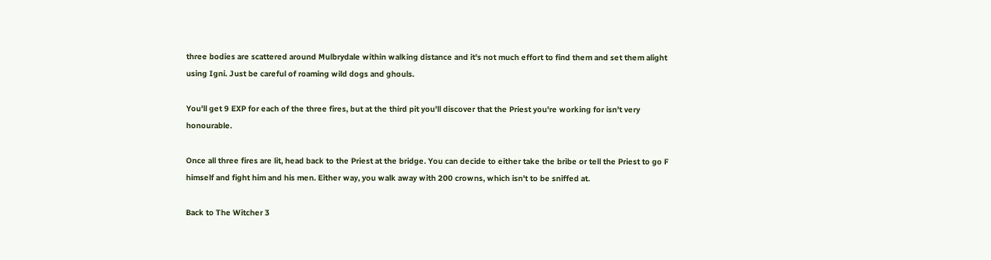three bodies are scattered around Mulbrydale within walking distance and it's not much effort to find them and set them alight using Igni. Just be careful of roaming wild dogs and ghouls.

You'll get 9 EXP for each of the three fires, but at the third pit you'll discover that the Priest you're working for isn't very honourable.

Once all three fires are lit, head back to the Priest at the bridge. You can decide to either take the bribe or tell the Priest to go F himself and fight him and his men. Either way, you walk away with 200 crowns, which isn't to be sniffed at.

Back to The Witcher 3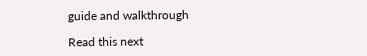guide and walkthrough

Read this next